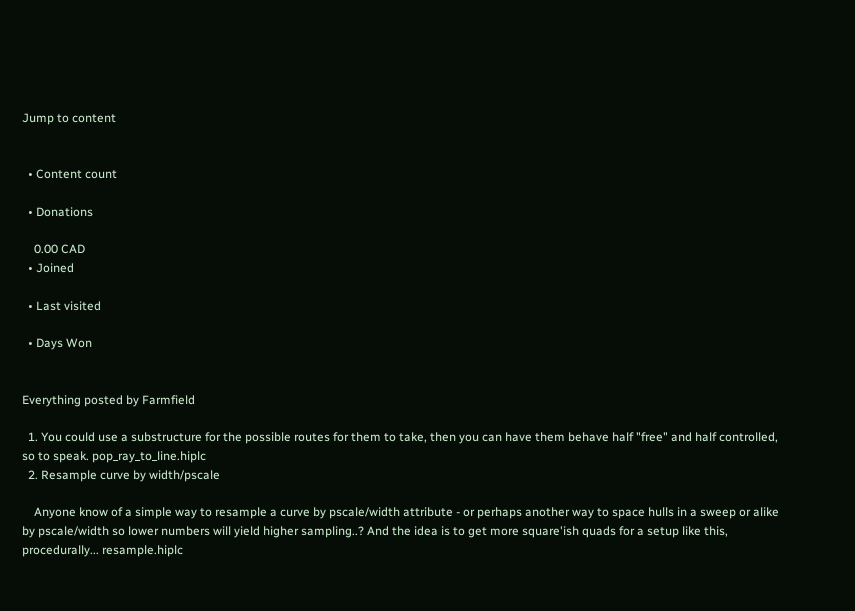Jump to content


  • Content count

  • Donations

    0.00 CAD
  • Joined

  • Last visited

  • Days Won


Everything posted by Farmfield

  1. You could use a substructure for the possible routes for them to take, then you can have them behave half "free" and half controlled, so to speak. pop_ray_to_line.hiplc
  2. Resample curve by width/pscale

    Anyone know of a simple way to resample a curve by pscale/width attribute - or perhaps another way to space hulls in a sweep or alike by pscale/width so lower numbers will yield higher sampling..? And the idea is to get more square'ish quads for a setup like this, procedurally... resample.hiplc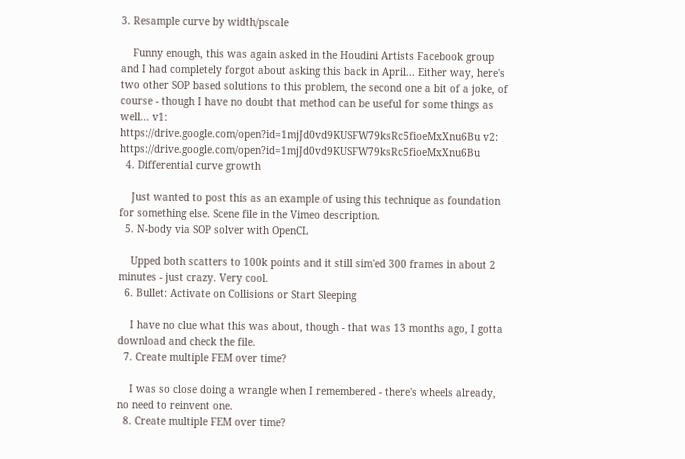3. Resample curve by width/pscale

    Funny enough, this was again asked in the Houdini Artists Facebook group and I had completely forgot about asking this back in April... Either way, here's two other SOP based solutions to this problem, the second one a bit of a joke, of course - though I have no doubt that method can be useful for some things as well... v1: https://drive.google.com/open?id=1mjJd0vd9KUSFW79ksRc5fioeMxXnu6Bu v2: https://drive.google.com/open?id=1mjJd0vd9KUSFW79ksRc5fioeMxXnu6Bu
  4. Differential curve growth

    Just wanted to post this as an example of using this technique as foundation for something else. Scene file in the Vimeo description.
  5. N-body via SOP solver with OpenCL

    Upped both scatters to 100k points and it still sim'ed 300 frames in about 2 minutes - just crazy. Very cool.
  6. Bullet: Activate on Collisions or Start Sleeping

    I have no clue what this was about, though - that was 13 months ago, I gotta download and check the file.
  7. Create multiple FEM over time?

    I was so close doing a wrangle when I remembered - there's wheels already, no need to reinvent one.
  8. Create multiple FEM over time?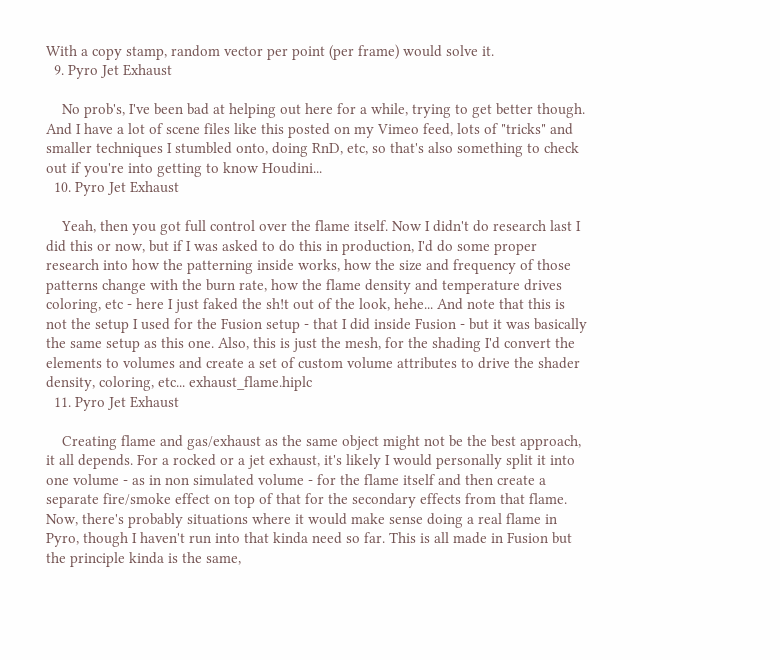With a copy stamp, random vector per point (per frame) would solve it.
  9. Pyro Jet Exhaust

    No prob's, I've been bad at helping out here for a while, trying to get better though. And I have a lot of scene files like this posted on my Vimeo feed, lots of "tricks" and smaller techniques I stumbled onto, doing RnD, etc, so that's also something to check out if you're into getting to know Houdini...
  10. Pyro Jet Exhaust

    Yeah, then you got full control over the flame itself. Now I didn't do research last I did this or now, but if I was asked to do this in production, I'd do some proper research into how the patterning inside works, how the size and frequency of those patterns change with the burn rate, how the flame density and temperature drives coloring, etc - here I just faked the sh!t out of the look, hehe... And note that this is not the setup I used for the Fusion setup - that I did inside Fusion - but it was basically the same setup as this one. Also, this is just the mesh, for the shading I'd convert the elements to volumes and create a set of custom volume attributes to drive the shader density, coloring, etc... exhaust_flame.hiplc
  11. Pyro Jet Exhaust

    Creating flame and gas/exhaust as the same object might not be the best approach, it all depends. For a rocked or a jet exhaust, it's likely I would personally split it into one volume - as in non simulated volume - for the flame itself and then create a separate fire/smoke effect on top of that for the secondary effects from that flame. Now, there's probably situations where it would make sense doing a real flame in Pyro, though I haven't run into that kinda need so far. This is all made in Fusion but the principle kinda is the same,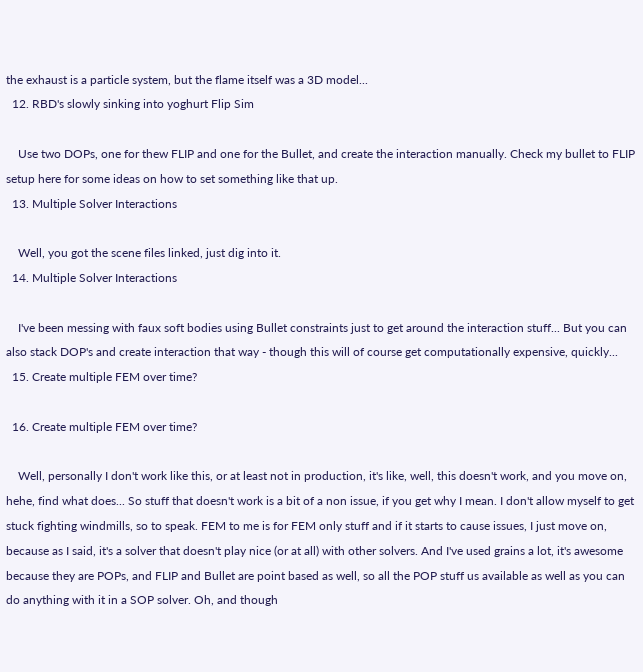the exhaust is a particle system, but the flame itself was a 3D model...
  12. RBD's slowly sinking into yoghurt Flip Sim

    Use two DOPs, one for thew FLIP and one for the Bullet, and create the interaction manually. Check my bullet to FLIP setup here for some ideas on how to set something like that up.
  13. Multiple Solver Interactions

    Well, you got the scene files linked, just dig into it.
  14. Multiple Solver Interactions

    I've been messing with faux soft bodies using Bullet constraints just to get around the interaction stuff... But you can also stack DOP's and create interaction that way - though this will of course get computationally expensive, quickly...
  15. Create multiple FEM over time?

  16. Create multiple FEM over time?

    Well, personally I don't work like this, or at least not in production, it's like, well, this doesn't work, and you move on, hehe, find what does... So stuff that doesn't work is a bit of a non issue, if you get why I mean. I don't allow myself to get stuck fighting windmills, so to speak. FEM to me is for FEM only stuff and if it starts to cause issues, I just move on, because as I said, it's a solver that doesn't play nice (or at all) with other solvers. And I've used grains a lot, it's awesome because they are POPs, and FLIP and Bullet are point based as well, so all the POP stuff us available as well as you can do anything with it in a SOP solver. Oh, and though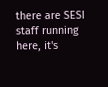there are SESI staff running here, it's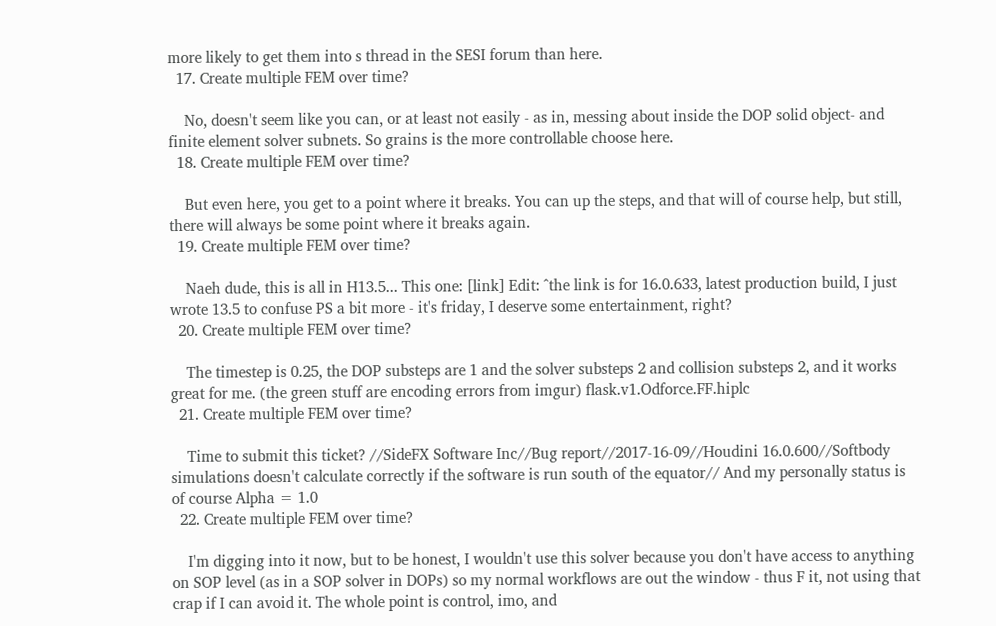more likely to get them into s thread in the SESI forum than here.
  17. Create multiple FEM over time?

    No, doesn't seem like you can, or at least not easily - as in, messing about inside the DOP solid object- and finite element solver subnets. So grains is the more controllable choose here.
  18. Create multiple FEM over time?

    But even here, you get to a point where it breaks. You can up the steps, and that will of course help, but still, there will always be some point where it breaks again.
  19. Create multiple FEM over time?

    Naeh dude, this is all in H13.5... This one: [link] Edit: ^the link is for 16.0.633, latest production build, I just wrote 13.5 to confuse PS a bit more - it's friday, I deserve some entertainment, right?
  20. Create multiple FEM over time?

    The timestep is 0.25, the DOP substeps are 1 and the solver substeps 2 and collision substeps 2, and it works great for me. (the green stuff are encoding errors from imgur) flask.v1.Odforce.FF.hiplc
  21. Create multiple FEM over time?

    Time to submit this ticket? //SideFX Software Inc//Bug report//2017-16-09//Houdini 16.0.600//Softbody simulations doesn't calculate correctly if the software is run south of the equator// And my personally status is of course Alpha = 1.0
  22. Create multiple FEM over time?

    I'm digging into it now, but to be honest, I wouldn't use this solver because you don't have access to anything on SOP level (as in a SOP solver in DOPs) so my normal workflows are out the window - thus F it, not using that crap if I can avoid it. The whole point is control, imo, and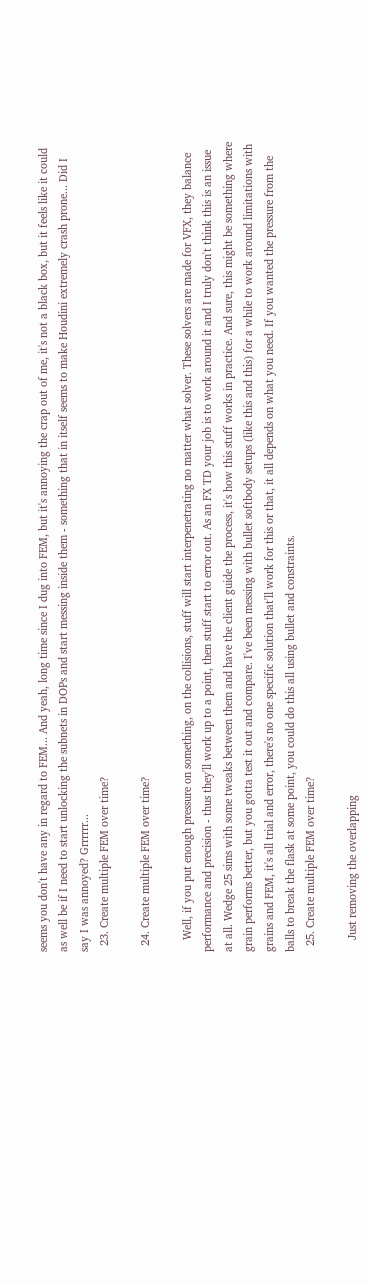seems you don't have any in regard to FEM... And yeah, long time since I dug into FEM, but it's annoying the crap out of me, it's not a black box, but it feels like it could as well be if I need to start unlocking the subnets in DOPs and start messing inside them - something that in itself seems to make Houdini extremely crash prone... Did I say I was annoyed? Grrrrrr...
  23. Create multiple FEM over time?

  24. Create multiple FEM over time?

    Well, if you put enough pressure on something, on the collisions, stuff will start interpenetrating no matter what solver. These solvers are made for VFX, they balance performance and precision - thus they'll work up to a point, then stuff start to error out. As an FX TD your job is to work around it and I truly don't think this is an issue at all. Wedge 25 sims with some tweaks between them and have the client guide the process, it's how this stuff works in practice. And sure, this might be something where grain performs better, but you gotta test it out and compare. I've been messing with bullet softbody setups (like this and this) for a while to work around limitations with grains and FEM, it's all trial and error, there's no one specific solution that'll work for this or that, it all depends on what you need. If you wanted the pressure from the balls to break the flask at some point, you could do this all using bullet and constraints.
  25. Create multiple FEM over time?

    Just removing the overlapping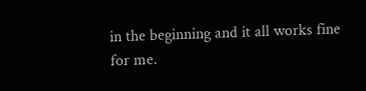in the beginning and it all works fine for me.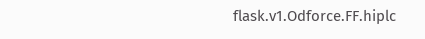flask.v1.Odforce.FF.hiplc